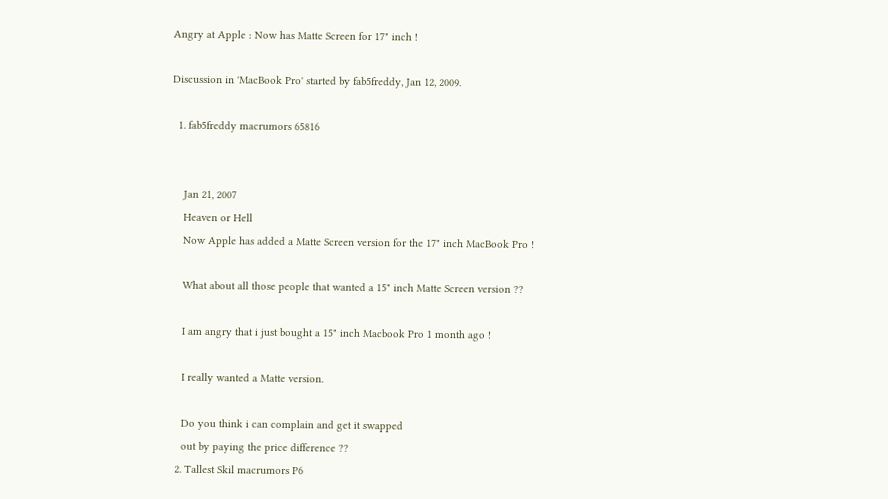Angry at Apple : Now has Matte Screen for 17" inch !

Discussion in 'MacBook Pro' started by fab5freddy, Jan 12, 2009.

  1. fab5freddy macrumors 65816


    Jan 21, 2007
    Heaven or Hell
    Now Apple has added a Matte Screen version for the 17" inch MacBook Pro !

    What about all those people that wanted a 15" inch Matte Screen version ??

    I am angry that i just bought a 15" inch Macbook Pro 1 month ago !

    I really wanted a Matte version.

    Do you think i can complain and get it swapped
    out by paying the price difference ??
  2. Tallest Skil macrumors P6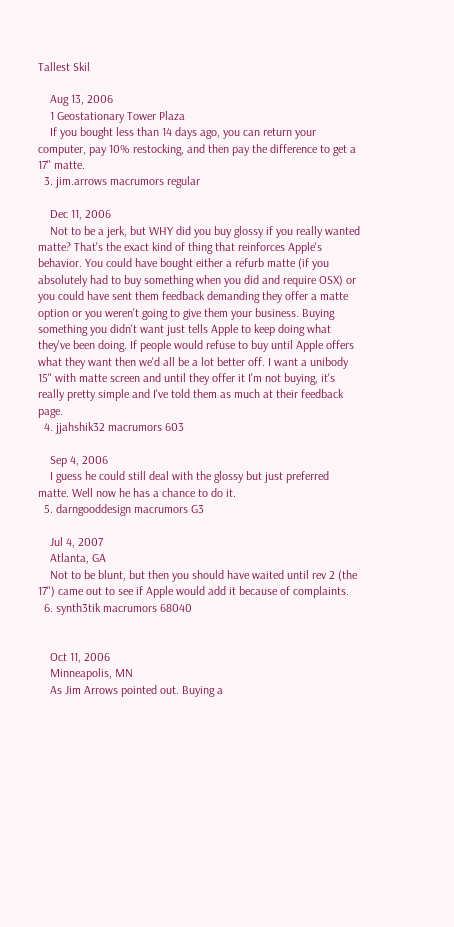Tallest Skil

    Aug 13, 2006
    1 Geostationary Tower Plaza
    If you bought less than 14 days ago, you can return your computer, pay 10% restocking, and then pay the difference to get a 17" matte.
  3. jim.arrows macrumors regular

    Dec 11, 2006
    Not to be a jerk, but WHY did you buy glossy if you really wanted matte? That's the exact kind of thing that reinforces Apple's behavior. You could have bought either a refurb matte (if you absolutely had to buy something when you did and require OSX) or you could have sent them feedback demanding they offer a matte option or you weren't going to give them your business. Buying something you didn't want just tells Apple to keep doing what they've been doing. If people would refuse to buy until Apple offers what they want then we'd all be a lot better off. I want a unibody 15" with matte screen and until they offer it I'm not buying, it's really pretty simple and I've told them as much at their feedback page.
  4. jjahshik32 macrumors 603

    Sep 4, 2006
    I guess he could still deal with the glossy but just preferred matte. Well now he has a chance to do it.
  5. darngooddesign macrumors G3

    Jul 4, 2007
    Atlanta, GA
    Not to be blunt, but then you should have waited until rev 2 (the 17") came out to see if Apple would add it because of complaints.
  6. synth3tik macrumors 68040


    Oct 11, 2006
    Minneapolis, MN
    As Jim Arrows pointed out. Buying a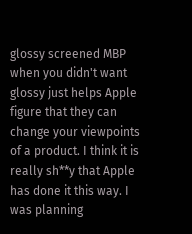glossy screened MBP when you didn't want glossy just helps Apple figure that they can change your viewpoints of a product. I think it is really sh**y that Apple has done it this way. I was planning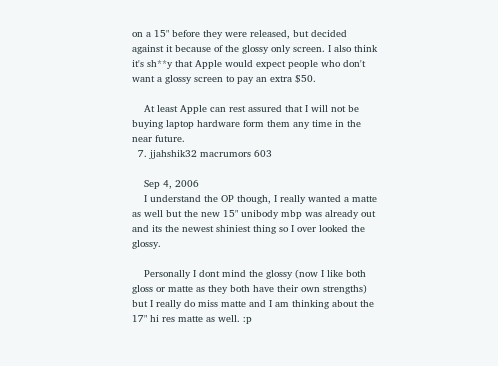on a 15" before they were released, but decided against it because of the glossy only screen. I also think it's sh**y that Apple would expect people who don't want a glossy screen to pay an extra $50.

    At least Apple can rest assured that I will not be buying laptop hardware form them any time in the near future.
  7. jjahshik32 macrumors 603

    Sep 4, 2006
    I understand the OP though, I really wanted a matte as well but the new 15" unibody mbp was already out and its the newest shiniest thing so I over looked the glossy.

    Personally I dont mind the glossy (now I like both gloss or matte as they both have their own strengths) but I really do miss matte and I am thinking about the 17" hi res matte as well. :p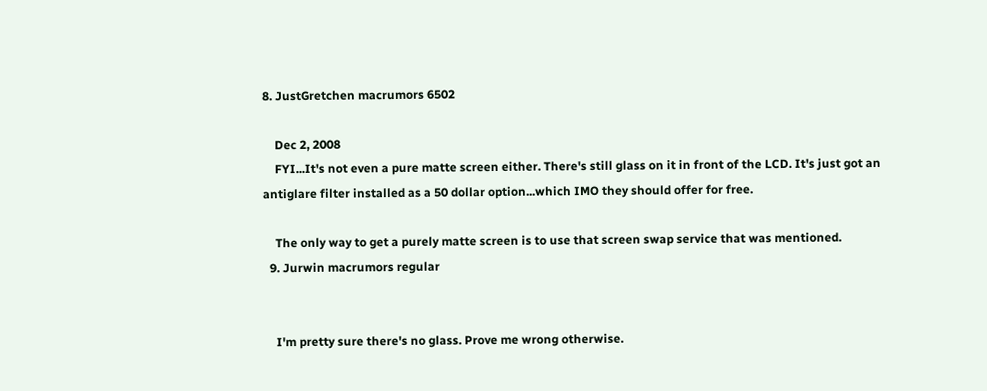8. JustGretchen macrumors 6502

    Dec 2, 2008
    FYI...It's not even a pure matte screen either. There's still glass on it in front of the LCD. It's just got an antiglare filter installed as a 50 dollar option...which IMO they should offer for free.

    The only way to get a purely matte screen is to use that screen swap service that was mentioned.
  9. Jurwin macrumors regular


    I'm pretty sure there's no glass. Prove me wrong otherwise.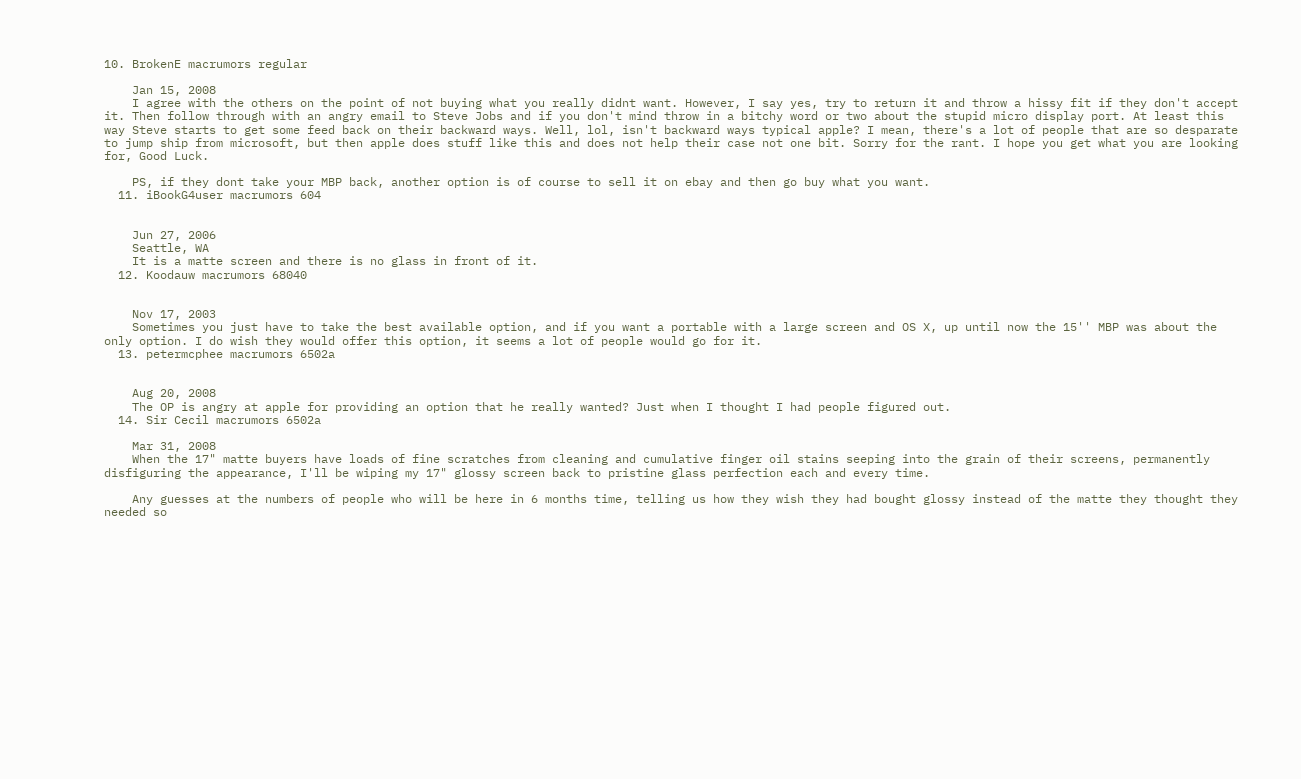10. BrokenE macrumors regular

    Jan 15, 2008
    I agree with the others on the point of not buying what you really didnt want. However, I say yes, try to return it and throw a hissy fit if they don't accept it. Then follow through with an angry email to Steve Jobs and if you don't mind throw in a bitchy word or two about the stupid micro display port. At least this way Steve starts to get some feed back on their backward ways. Well, lol, isn't backward ways typical apple? I mean, there's a lot of people that are so desparate to jump ship from microsoft, but then apple does stuff like this and does not help their case not one bit. Sorry for the rant. I hope you get what you are looking for, Good Luck.

    PS, if they dont take your MBP back, another option is of course to sell it on ebay and then go buy what you want.
  11. iBookG4user macrumors 604


    Jun 27, 2006
    Seattle, WA
    It is a matte screen and there is no glass in front of it.
  12. Koodauw macrumors 68040


    Nov 17, 2003
    Sometimes you just have to take the best available option, and if you want a portable with a large screen and OS X, up until now the 15'' MBP was about the only option. I do wish they would offer this option, it seems a lot of people would go for it.
  13. petermcphee macrumors 6502a


    Aug 20, 2008
    The OP is angry at apple for providing an option that he really wanted? Just when I thought I had people figured out.
  14. Sir Cecil macrumors 6502a

    Mar 31, 2008
    When the 17" matte buyers have loads of fine scratches from cleaning and cumulative finger oil stains seeping into the grain of their screens, permanently disfiguring the appearance, I'll be wiping my 17" glossy screen back to pristine glass perfection each and every time.

    Any guesses at the numbers of people who will be here in 6 months time, telling us how they wish they had bought glossy instead of the matte they thought they needed so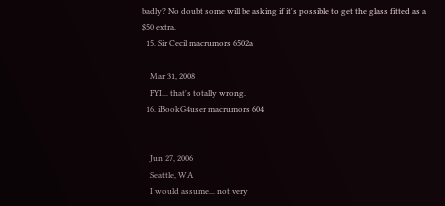badly? No doubt some will be asking if it's possible to get the glass fitted as a $50 extra.
  15. Sir Cecil macrumors 6502a

    Mar 31, 2008
    FYI... that's totally wrong.
  16. iBookG4user macrumors 604


    Jun 27, 2006
    Seattle, WA
    I would assume... not very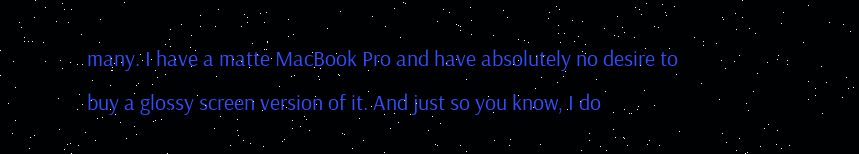many. I have a matte MacBook Pro and have absolutely no desire to buy a glossy screen version of it. And just so you know, I do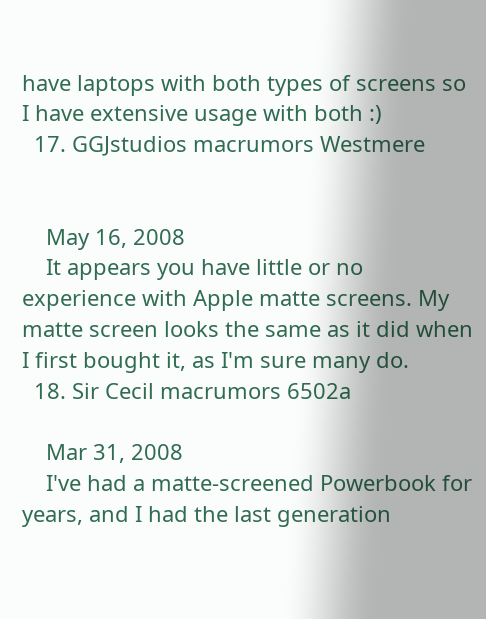have laptops with both types of screens so I have extensive usage with both :)
  17. GGJstudios macrumors Westmere


    May 16, 2008
    It appears you have little or no experience with Apple matte screens. My matte screen looks the same as it did when I first bought it, as I'm sure many do.
  18. Sir Cecil macrumors 6502a

    Mar 31, 2008
    I've had a matte-screened Powerbook for years, and I had the last generation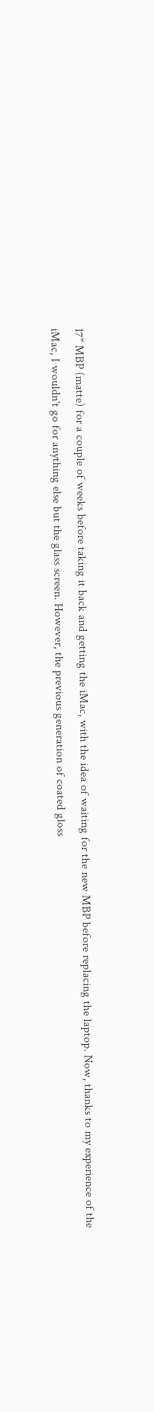17" MBP (matte) for a couple of weeks before taking it back and getting the iMac, with the idea of waiting for the new MBP before replacing the laptop. Now, thanks to my experience of the iMac, I wouldn't go for anything else but the glass screen. However, the previous generation of coated gloss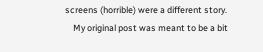screens (horrible) were a different story.
    My original post was meant to be a bit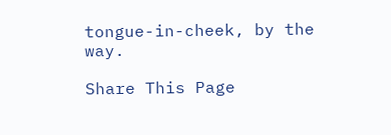tongue-in-cheek, by the way.

Share This Page